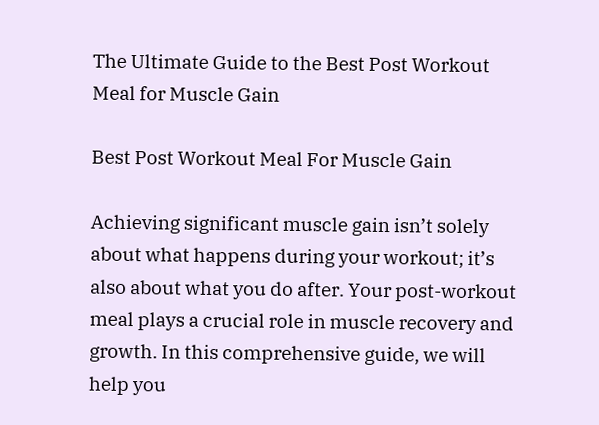The Ultimate Guide to the Best Post Workout Meal for Muscle Gain

Best Post Workout Meal For Muscle Gain

Achieving significant muscle gain isn’t solely about what happens during your workout; it’s also about what you do after. Your post-workout meal plays a crucial role in muscle recovery and growth. In this comprehensive guide, we will help you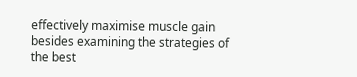effectively maximise muscle gain besides examining the strategies of the best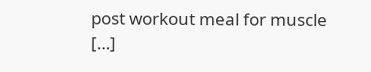post workout meal for muscle […]